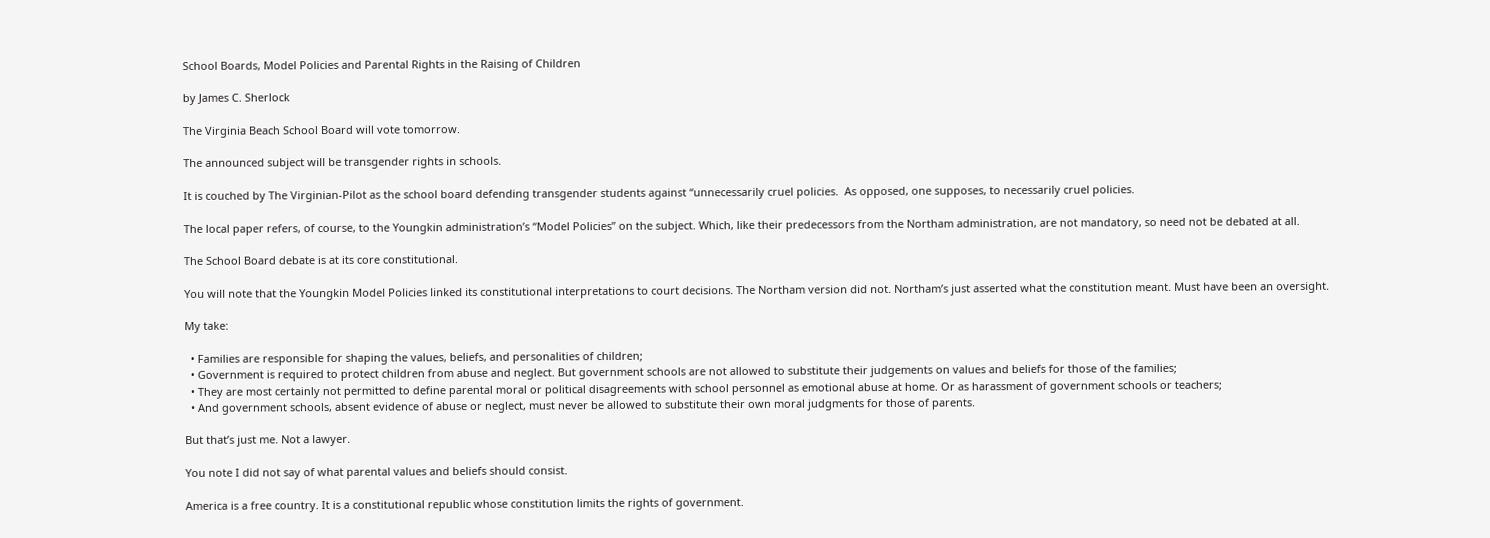School Boards, Model Policies and Parental Rights in the Raising of Children

by James C. Sherlock

The Virginia Beach School Board will vote tomorrow.

The announced subject will be transgender rights in schools.

It is couched by The Virginian-Pilot as the school board defending transgender students against “unnecessarily cruel policies.  As opposed, one supposes, to necessarily cruel policies.

The local paper refers, of course, to the Youngkin administration’s “Model Policies” on the subject. Which, like their predecessors from the Northam administration, are not mandatory, so need not be debated at all.

The School Board debate is at its core constitutional.

You will note that the Youngkin Model Policies linked its constitutional interpretations to court decisions. The Northam version did not. Northam’s just asserted what the constitution meant. Must have been an oversight.

My take:

  • Families are responsible for shaping the values, beliefs, and personalities of children;
  • Government is required to protect children from abuse and neglect. But government schools are not allowed to substitute their judgements on values and beliefs for those of the families;
  • They are most certainly not permitted to define parental moral or political disagreements with school personnel as emotional abuse at home. Or as harassment of government schools or teachers;
  • And government schools, absent evidence of abuse or neglect, must never be allowed to substitute their own moral judgments for those of parents.

But that’s just me. Not a lawyer.

You note I did not say of what parental values and beliefs should consist.

America is a free country. It is a constitutional republic whose constitution limits the rights of government.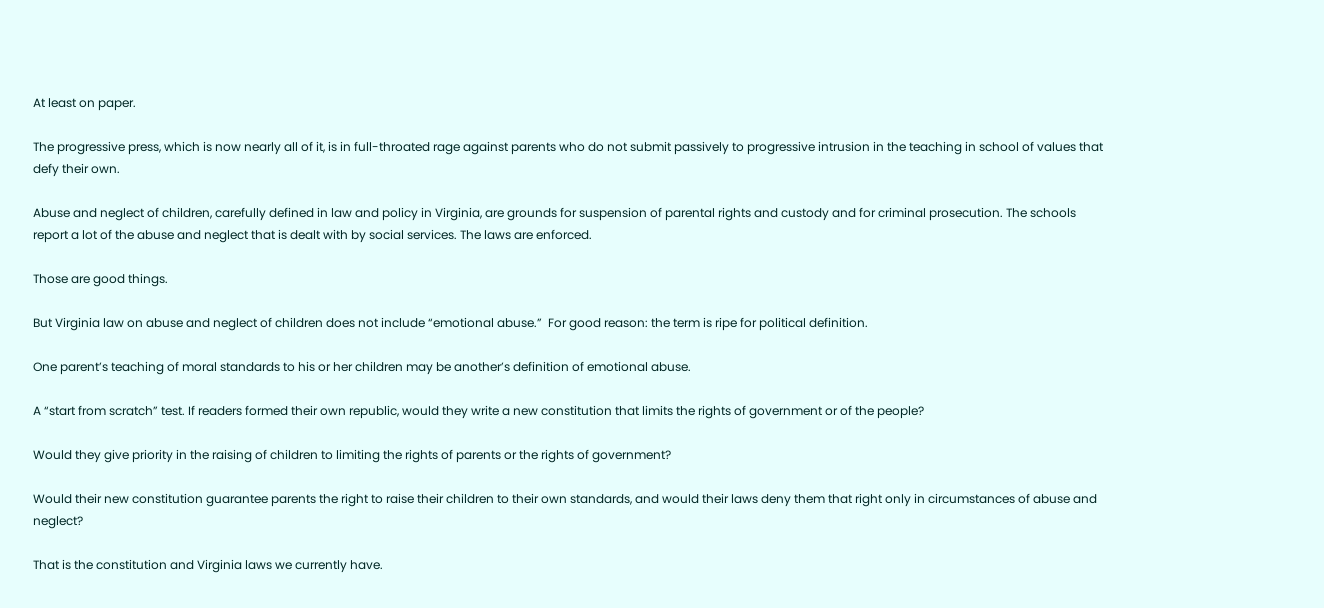At least on paper.

The progressive press, which is now nearly all of it, is in full-throated rage against parents who do not submit passively to progressive intrusion in the teaching in school of values that defy their own.

Abuse and neglect of children, carefully defined in law and policy in Virginia, are grounds for suspension of parental rights and custody and for criminal prosecution. The schools report a lot of the abuse and neglect that is dealt with by social services. The laws are enforced.

Those are good things.

But Virginia law on abuse and neglect of children does not include “emotional abuse.”  For good reason: the term is ripe for political definition.

One parent’s teaching of moral standards to his or her children may be another’s definition of emotional abuse.

A “start from scratch” test. If readers formed their own republic, would they write a new constitution that limits the rights of government or of the people?

Would they give priority in the raising of children to limiting the rights of parents or the rights of government?

Would their new constitution guarantee parents the right to raise their children to their own standards, and would their laws deny them that right only in circumstances of abuse and neglect?

That is the constitution and Virginia laws we currently have.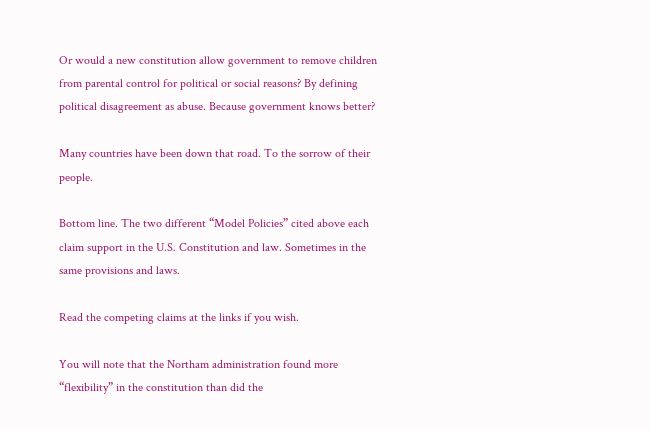Or would a new constitution allow government to remove children from parental control for political or social reasons? By defining political disagreement as abuse. Because government knows better?

Many countries have been down that road. To the sorrow of their people.

Bottom line. The two different “Model Policies” cited above each claim support in the U.S. Constitution and law. Sometimes in the same provisions and laws.

Read the competing claims at the links if you wish.

You will note that the Northam administration found more “flexibility” in the constitution than did the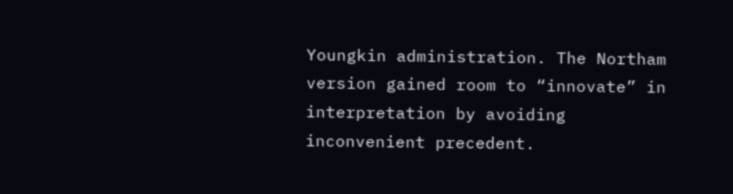Youngkin administration. The Northam version gained room to “innovate” in interpretation by avoiding inconvenient precedent.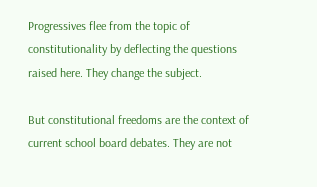Progressives flee from the topic of constitutionality by deflecting the questions raised here. They change the subject.

But constitutional freedoms are the context of current school board debates. They are not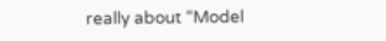really about “Model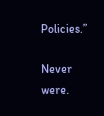Policies.”

Never were.